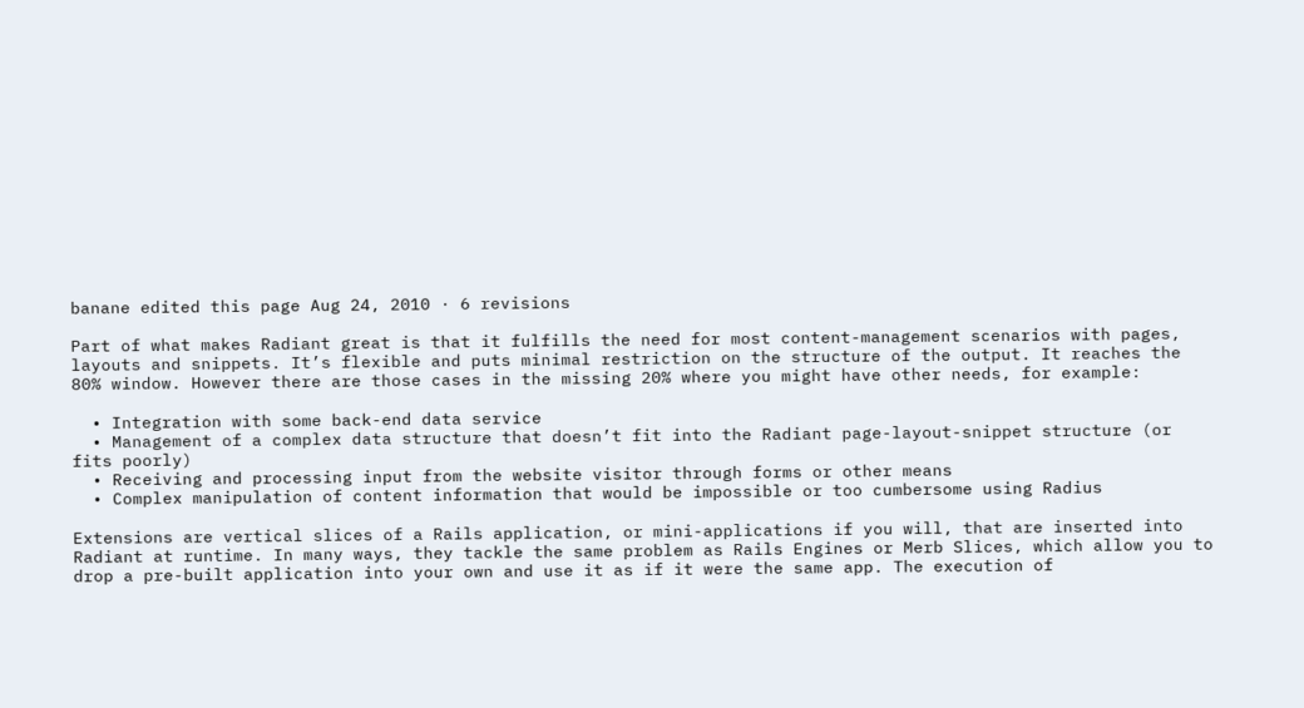banane edited this page Aug 24, 2010 · 6 revisions

Part of what makes Radiant great is that it fulfills the need for most content-management scenarios with pages, layouts and snippets. It’s flexible and puts minimal restriction on the structure of the output. It reaches the 80% window. However there are those cases in the missing 20% where you might have other needs, for example:

  • Integration with some back-end data service
  • Management of a complex data structure that doesn’t fit into the Radiant page-layout-snippet structure (or fits poorly)
  • Receiving and processing input from the website visitor through forms or other means
  • Complex manipulation of content information that would be impossible or too cumbersome using Radius

Extensions are vertical slices of a Rails application, or mini-applications if you will, that are inserted into Radiant at runtime. In many ways, they tackle the same problem as Rails Engines or Merb Slices, which allow you to drop a pre-built application into your own and use it as if it were the same app. The execution of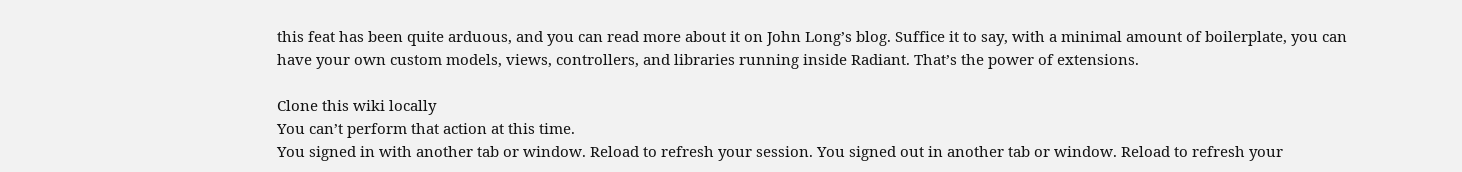this feat has been quite arduous, and you can read more about it on John Long’s blog. Suffice it to say, with a minimal amount of boilerplate, you can have your own custom models, views, controllers, and libraries running inside Radiant. That’s the power of extensions.

Clone this wiki locally
You can’t perform that action at this time.
You signed in with another tab or window. Reload to refresh your session. You signed out in another tab or window. Reload to refresh your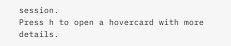session.
Press h to open a hovercard with more details.